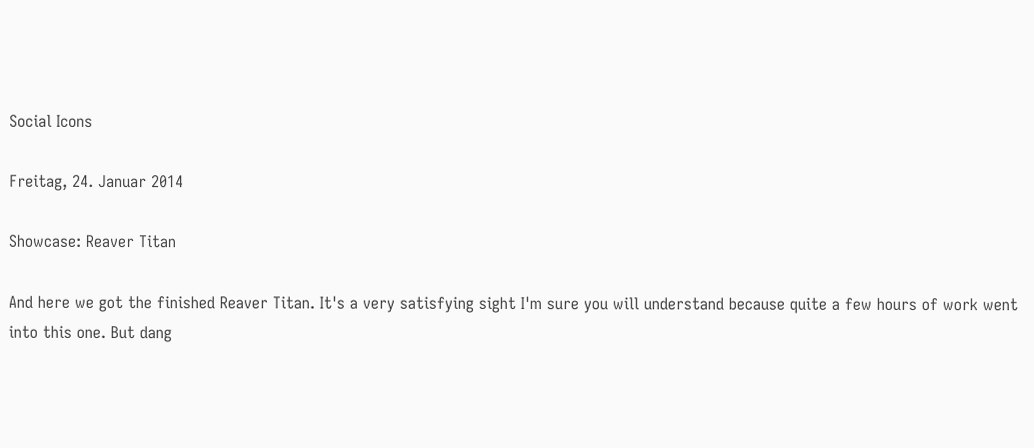Social Icons

Freitag, 24. Januar 2014

Showcase: Reaver Titan

And here we got the finished Reaver Titan. It's a very satisfying sight I'm sure you will understand because quite a few hours of work went into this one. But dang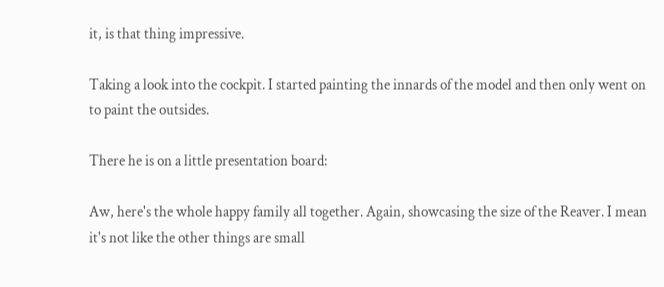it, is that thing impressive.

Taking a look into the cockpit. I started painting the innards of the model and then only went on to paint the outsides.

There he is on a little presentation board:

Aw, here's the whole happy family all together. Again, showcasing the size of the Reaver. I mean it's not like the other things are small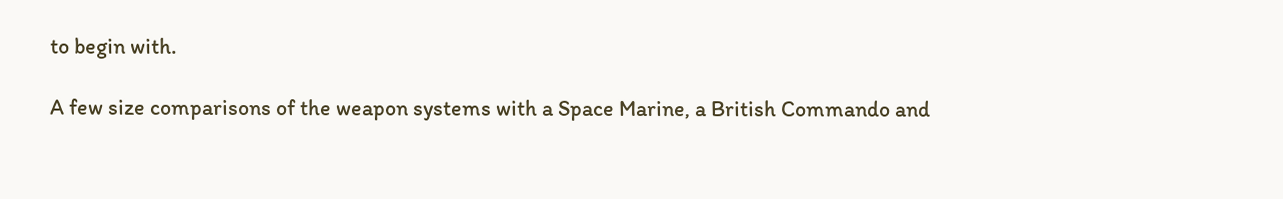to begin with.

A few size comparisons of the weapon systems with a Space Marine, a British Commando and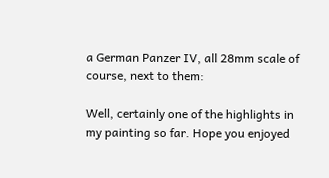a German Panzer IV, all 28mm scale of course, next to them:

Well, certainly one of the highlights in my painting so far. Hope you enjoyed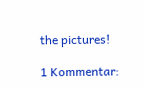the pictures!

1 Kommentar: